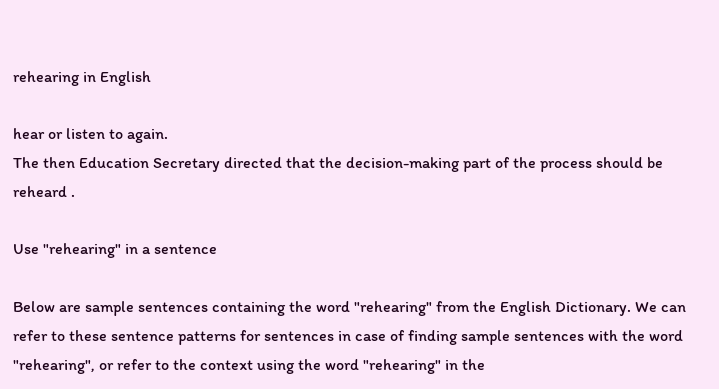rehearing in English

hear or listen to again.
The then Education Secretary directed that the decision-making part of the process should be reheard .

Use "rehearing" in a sentence

Below are sample sentences containing the word "rehearing" from the English Dictionary. We can refer to these sentence patterns for sentences in case of finding sample sentences with the word "rehearing", or refer to the context using the word "rehearing" in the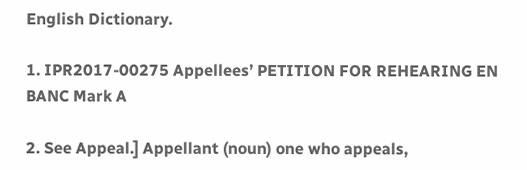English Dictionary.

1. IPR2017-00275 Appellees’ PETITION FOR REHEARING EN BANC Mark A

2. See Appeal.] Appellant (noun) one who appeals,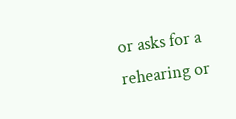or asks for a rehearing or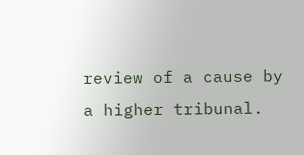review of a cause by a higher tribunal.